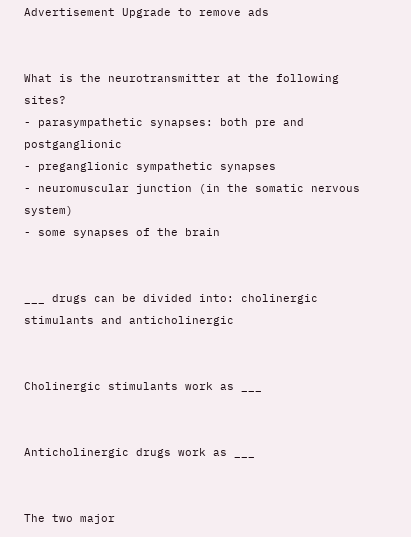Advertisement Upgrade to remove ads


What is the neurotransmitter at the following sites?
- parasympathetic synapses: both pre and postganglionic
- preganglionic sympathetic synapses
- neuromuscular junction (in the somatic nervous system)
- some synapses of the brain


___ drugs can be divided into: cholinergic stimulants and anticholinergic


Cholinergic stimulants work as ___


Anticholinergic drugs work as ___


The two major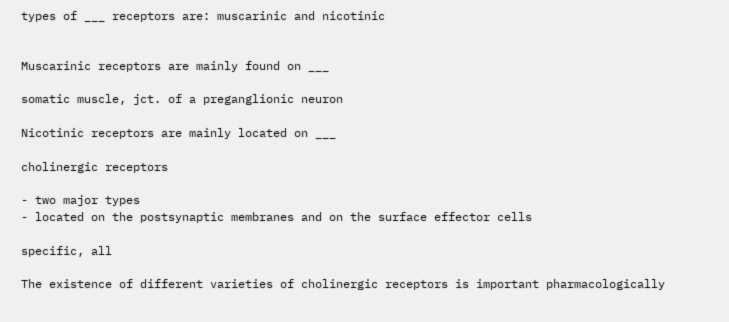types of ___ receptors are: muscarinic and nicotinic


Muscarinic receptors are mainly found on ___

somatic muscle, jct. of a preganglionic neuron

Nicotinic receptors are mainly located on ___

cholinergic receptors

- two major types
- located on the postsynaptic membranes and on the surface effector cells

specific, all

The existence of different varieties of cholinergic receptors is important pharmacologically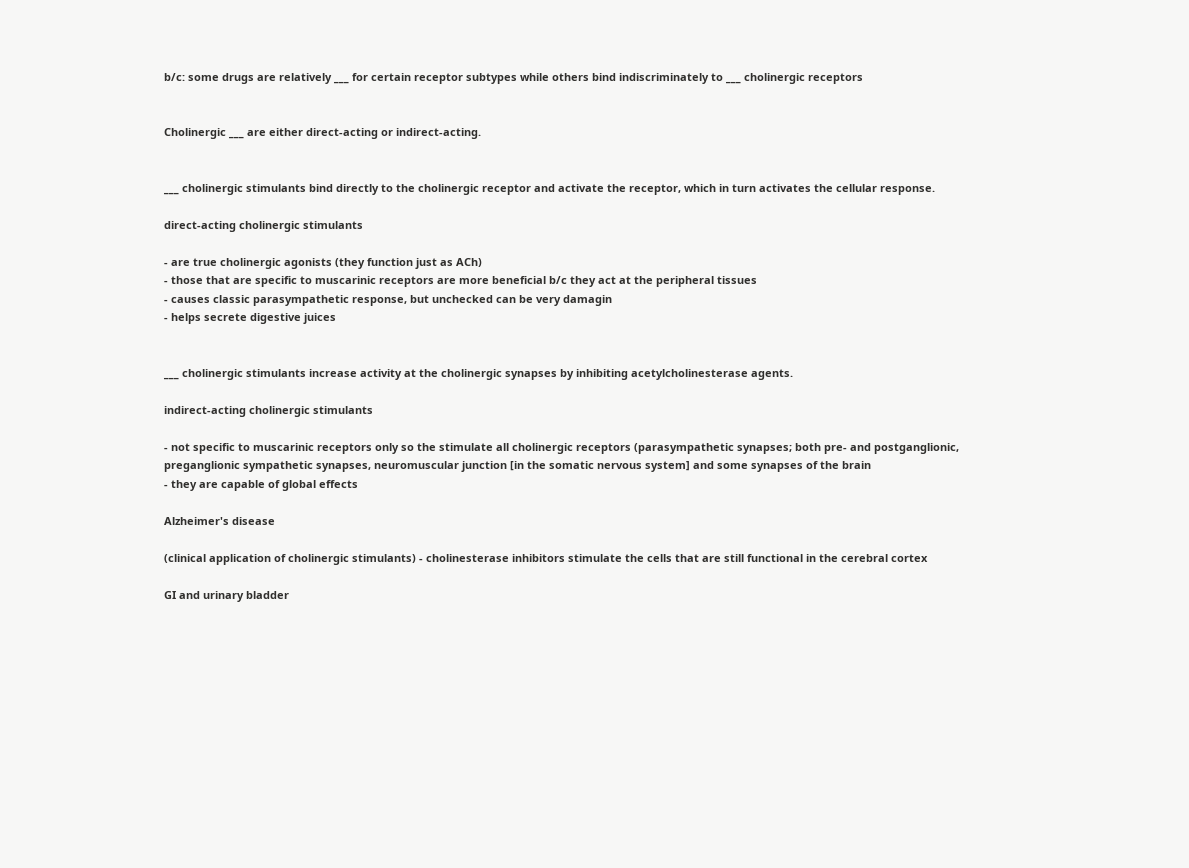b/c: some drugs are relatively ___ for certain receptor subtypes while others bind indiscriminately to ___ cholinergic receptors


Cholinergic ___ are either direct-acting or indirect-acting.


___ cholinergic stimulants bind directly to the cholinergic receptor and activate the receptor, which in turn activates the cellular response.

direct-acting cholinergic stimulants

- are true cholinergic agonists (they function just as ACh)
- those that are specific to muscarinic receptors are more beneficial b/c they act at the peripheral tissues
- causes classic parasympathetic response, but unchecked can be very damagin
- helps secrete digestive juices


___ cholinergic stimulants increase activity at the cholinergic synapses by inhibiting acetylcholinesterase agents.

indirect-acting cholinergic stimulants

- not specific to muscarinic receptors only so the stimulate all cholinergic receptors (parasympathetic synapses; both pre- and postganglionic, preganglionic sympathetic synapses, neuromuscular junction [in the somatic nervous system] and some synapses of the brain
- they are capable of global effects

Alzheimer's disease

(clinical application of cholinergic stimulants) - cholinesterase inhibitors stimulate the cells that are still functional in the cerebral cortex

GI and urinary bladder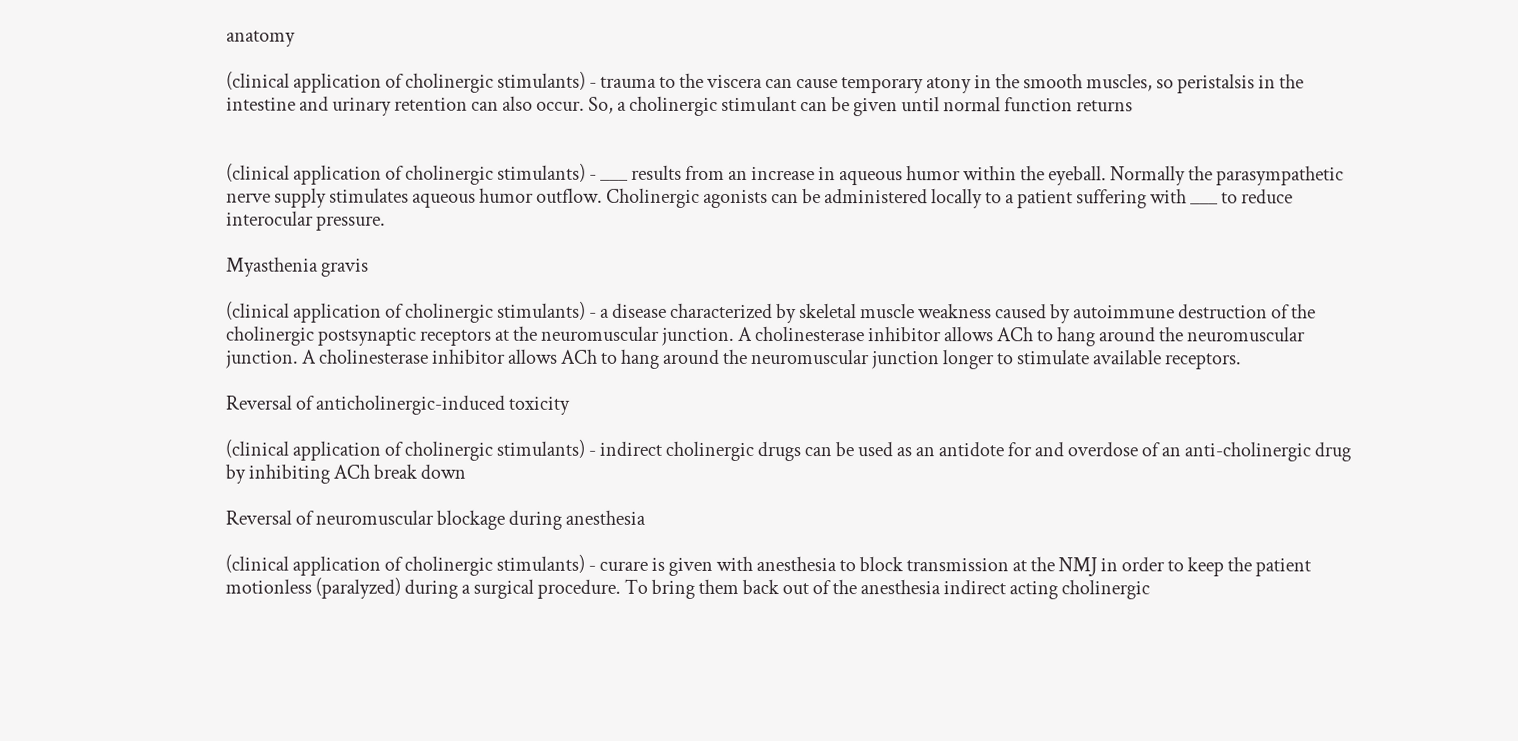anatomy

(clinical application of cholinergic stimulants) - trauma to the viscera can cause temporary atony in the smooth muscles, so peristalsis in the intestine and urinary retention can also occur. So, a cholinergic stimulant can be given until normal function returns


(clinical application of cholinergic stimulants) - ___ results from an increase in aqueous humor within the eyeball. Normally the parasympathetic nerve supply stimulates aqueous humor outflow. Cholinergic agonists can be administered locally to a patient suffering with ___ to reduce interocular pressure.

Myasthenia gravis

(clinical application of cholinergic stimulants) - a disease characterized by skeletal muscle weakness caused by autoimmune destruction of the cholinergic postsynaptic receptors at the neuromuscular junction. A cholinesterase inhibitor allows ACh to hang around the neuromuscular junction. A cholinesterase inhibitor allows ACh to hang around the neuromuscular junction longer to stimulate available receptors.

Reversal of anticholinergic-induced toxicity

(clinical application of cholinergic stimulants) - indirect cholinergic drugs can be used as an antidote for and overdose of an anti-cholinergic drug by inhibiting ACh break down

Reversal of neuromuscular blockage during anesthesia

(clinical application of cholinergic stimulants) - curare is given with anesthesia to block transmission at the NMJ in order to keep the patient motionless (paralyzed) during a surgical procedure. To bring them back out of the anesthesia indirect acting cholinergic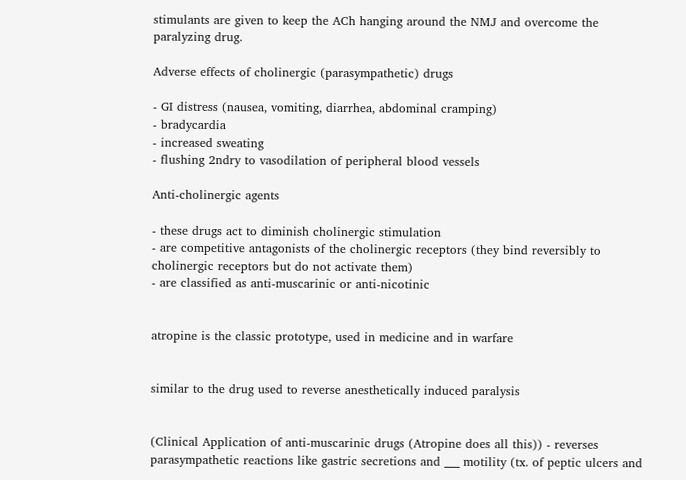stimulants are given to keep the ACh hanging around the NMJ and overcome the paralyzing drug.

Adverse effects of cholinergic (parasympathetic) drugs

- GI distress (nausea, vomiting, diarrhea, abdominal cramping)
- bradycardia
- increased sweating
- flushing 2ndry to vasodilation of peripheral blood vessels

Anti-cholinergic agents

- these drugs act to diminish cholinergic stimulation
- are competitive antagonists of the cholinergic receptors (they bind reversibly to cholinergic receptors but do not activate them)
- are classified as anti-muscarinic or anti-nicotinic


atropine is the classic prototype, used in medicine and in warfare


similar to the drug used to reverse anesthetically induced paralysis


(Clinical Application of anti-muscarinic drugs (Atropine does all this)) - reverses parasympathetic reactions like gastric secretions and ___ motility (tx. of peptic ulcers and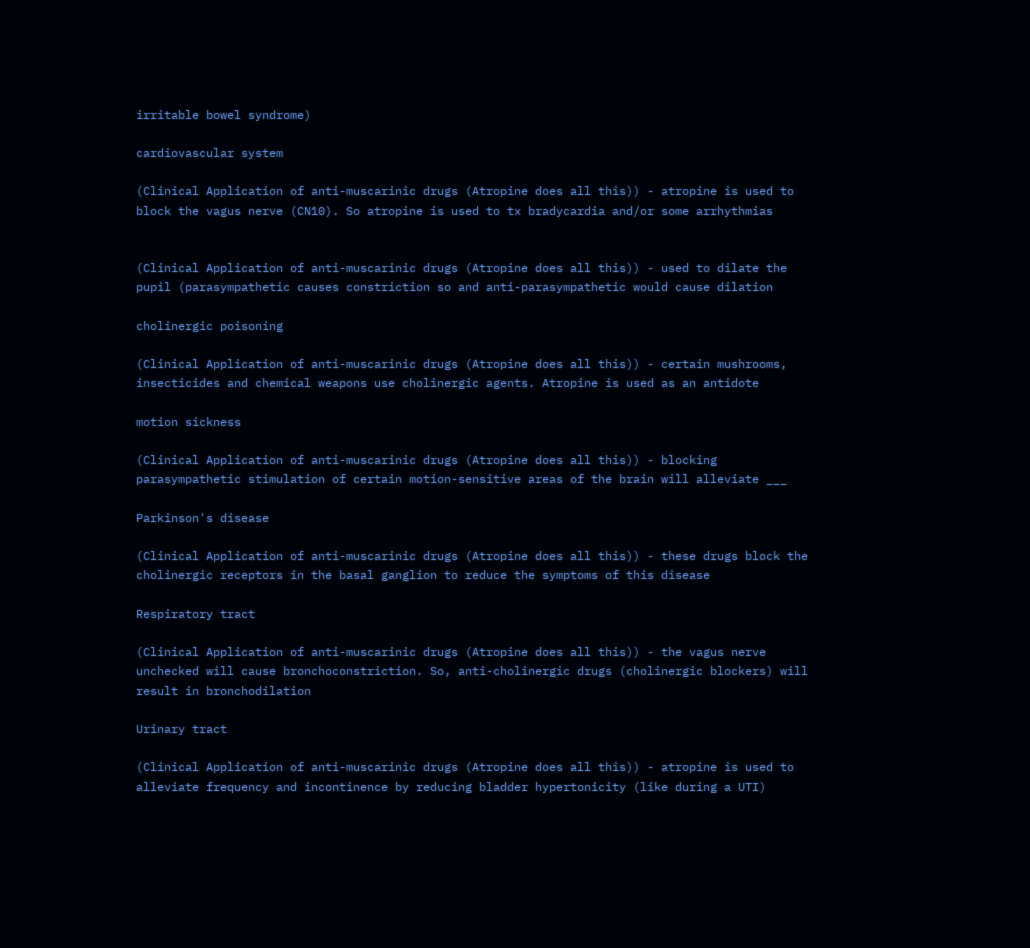irritable bowel syndrome)

cardiovascular system

(Clinical Application of anti-muscarinic drugs (Atropine does all this)) - atropine is used to block the vagus nerve (CN10). So atropine is used to tx bradycardia and/or some arrhythmias


(Clinical Application of anti-muscarinic drugs (Atropine does all this)) - used to dilate the pupil (parasympathetic causes constriction so and anti-parasympathetic would cause dilation

cholinergic poisoning

(Clinical Application of anti-muscarinic drugs (Atropine does all this)) - certain mushrooms, insecticides and chemical weapons use cholinergic agents. Atropine is used as an antidote

motion sickness

(Clinical Application of anti-muscarinic drugs (Atropine does all this)) - blocking parasympathetic stimulation of certain motion-sensitive areas of the brain will alleviate ___

Parkinson's disease

(Clinical Application of anti-muscarinic drugs (Atropine does all this)) - these drugs block the cholinergic receptors in the basal ganglion to reduce the symptoms of this disease

Respiratory tract

(Clinical Application of anti-muscarinic drugs (Atropine does all this)) - the vagus nerve unchecked will cause bronchoconstriction. So, anti-cholinergic drugs (cholinergic blockers) will result in bronchodilation

Urinary tract

(Clinical Application of anti-muscarinic drugs (Atropine does all this)) - atropine is used to alleviate frequency and incontinence by reducing bladder hypertonicity (like during a UTI)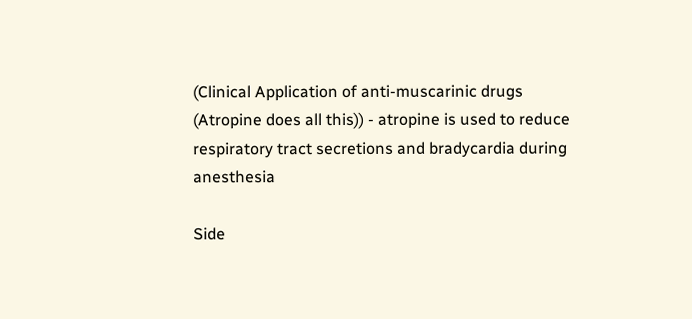(Clinical Application of anti-muscarinic drugs (Atropine does all this)) - atropine is used to reduce respiratory tract secretions and bradycardia during anesthesia

Side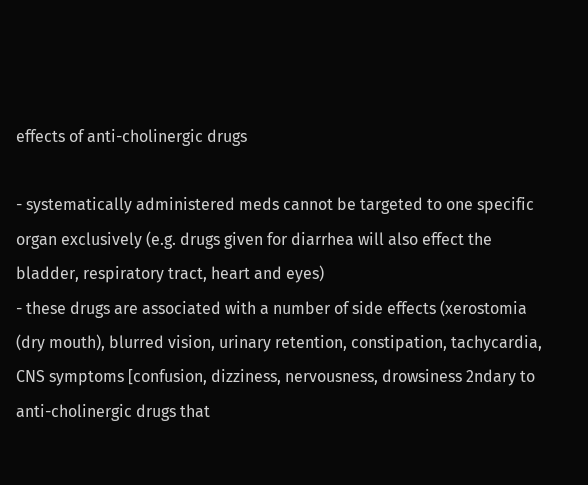effects of anti-cholinergic drugs

- systematically administered meds cannot be targeted to one specific organ exclusively (e.g. drugs given for diarrhea will also effect the bladder, respiratory tract, heart and eyes)
- these drugs are associated with a number of side effects (xerostomia (dry mouth), blurred vision, urinary retention, constipation, tachycardia, CNS symptoms [confusion, dizziness, nervousness, drowsiness 2ndary to anti-cholinergic drugs that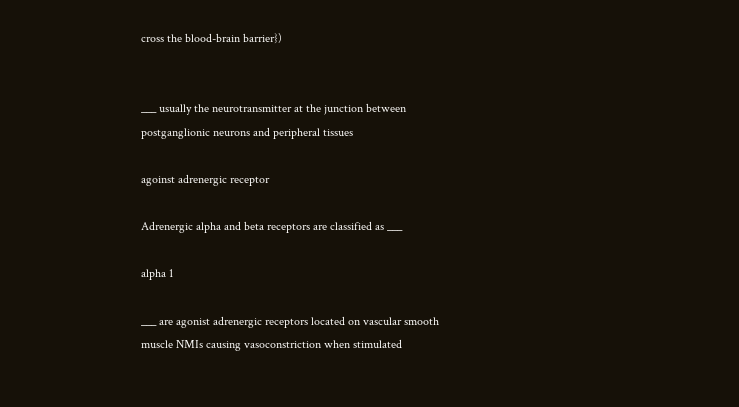cross the blood-brain barrier})


___ usually the neurotransmitter at the junction between postganglionic neurons and peripheral tissues

agoinst adrenergic receptor

Adrenergic alpha and beta receptors are classified as ___

alpha 1

___ are agonist adrenergic receptors located on vascular smooth muscle NMIs causing vasoconstriction when stimulated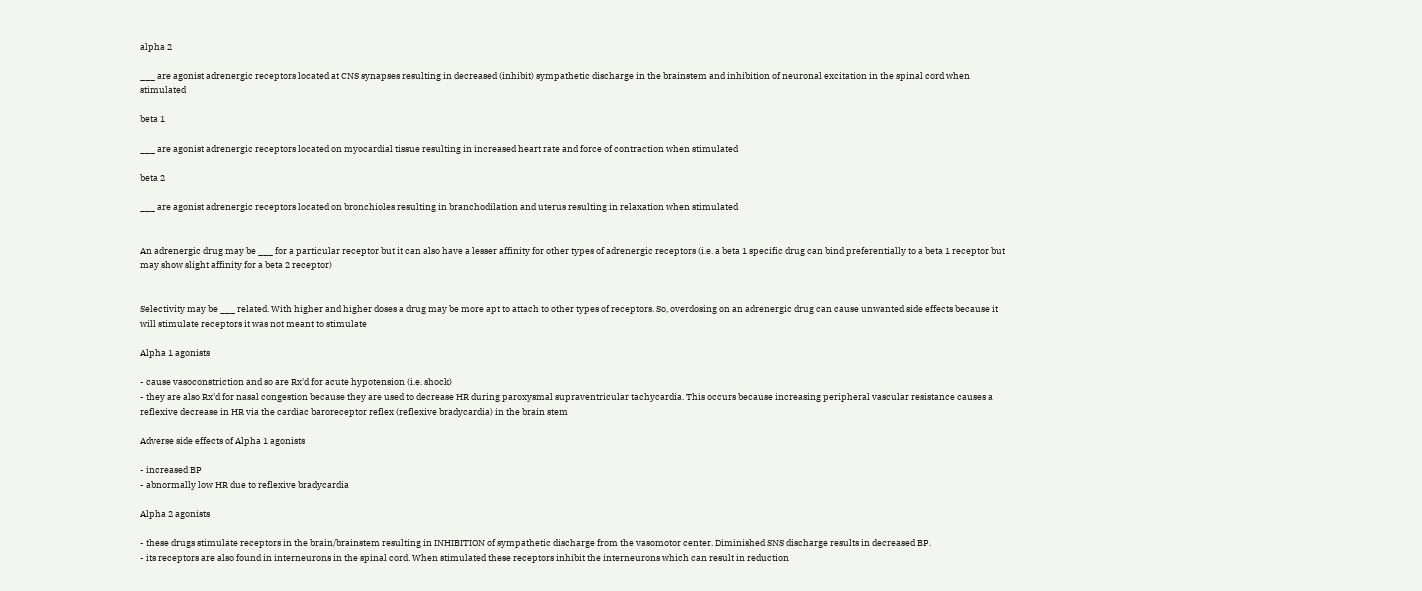alpha 2

___ are agonist adrenergic receptors located at CNS synapses resulting in decreased (inhibit) sympathetic discharge in the brainstem and inhibition of neuronal excitation in the spinal cord when stimulated

beta 1

___ are agonist adrenergic receptors located on myocardial tissue resulting in increased heart rate and force of contraction when stimulated

beta 2

___ are agonist adrenergic receptors located on bronchioles resulting in branchodilation and uterus resulting in relaxation when stimulated


An adrenergic drug may be ___ for a particular receptor but it can also have a lesser affinity for other types of adrenergic receptors (i.e. a beta 1 specific drug can bind preferentially to a beta 1 receptor but may show slight affinity for a beta 2 receptor)


Selectivity may be ___ related. With higher and higher doses a drug may be more apt to attach to other types of receptors. So, overdosing on an adrenergic drug can cause unwanted side effects because it will stimulate receptors it was not meant to stimulate

Alpha 1 agonists

- cause vasoconstriction and so are Rx'd for acute hypotension (i.e. shock)
- they are also Rx'd for nasal congestion because they are used to decrease HR during paroxysmal supraventricular tachycardia. This occurs because increasing peripheral vascular resistance causes a reflexive decrease in HR via the cardiac baroreceptor reflex (reflexive bradycardia) in the brain stem

Adverse side effects of Alpha 1 agonists

- increased BP
- abnormally low HR due to reflexive bradycardia

Alpha 2 agonists

- these drugs stimulate receptors in the brain/brainstem resulting in INHIBITION of sympathetic discharge from the vasomotor center. Diminished SNS discharge results in decreased BP.
- its receptors are also found in interneurons in the spinal cord. When stimulated these receptors inhibit the interneurons which can result in reduction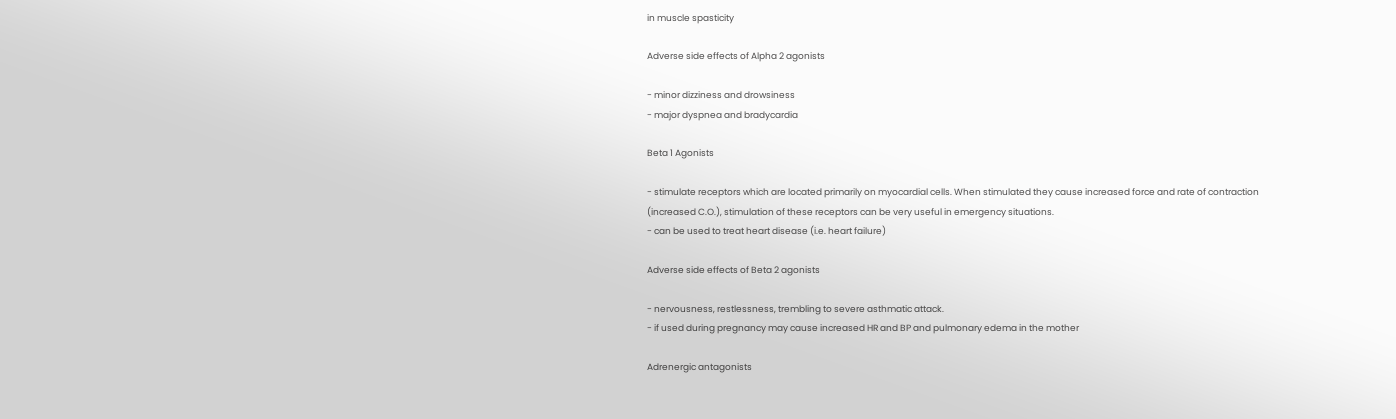in muscle spasticity

Adverse side effects of Alpha 2 agonists

- minor dizziness and drowsiness
- major dyspnea and bradycardia

Beta 1 Agonists

- stimulate receptors which are located primarily on myocardial cells. When stimulated they cause increased force and rate of contraction (increased C.O.), stimulation of these receptors can be very useful in emergency situations.
- can be used to treat heart disease (i.e. heart failure)

Adverse side effects of Beta 2 agonists

- nervousness, restlessness, trembling to severe asthmatic attack.
- if used during pregnancy may cause increased HR and BP and pulmonary edema in the mother

Adrenergic antagonists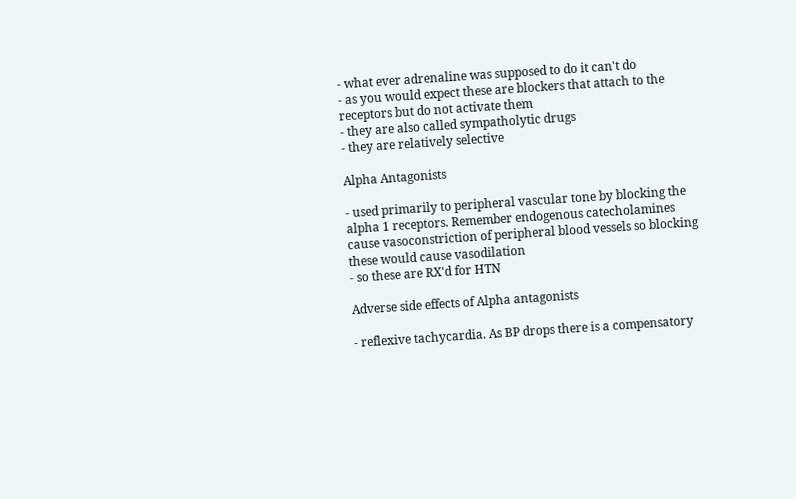- what ever adrenaline was supposed to do it can't do
- as you would expect these are blockers that attach to the receptors but do not activate them
- they are also called sympatholytic drugs
- they are relatively selective

Alpha Antagonists

- used primarily to peripheral vascular tone by blocking the alpha 1 receptors. Remember endogenous catecholamines cause vasoconstriction of peripheral blood vessels so blocking these would cause vasodilation
- so these are RX'd for HTN

Adverse side effects of Alpha antagonists

- reflexive tachycardia. As BP drops there is a compensatory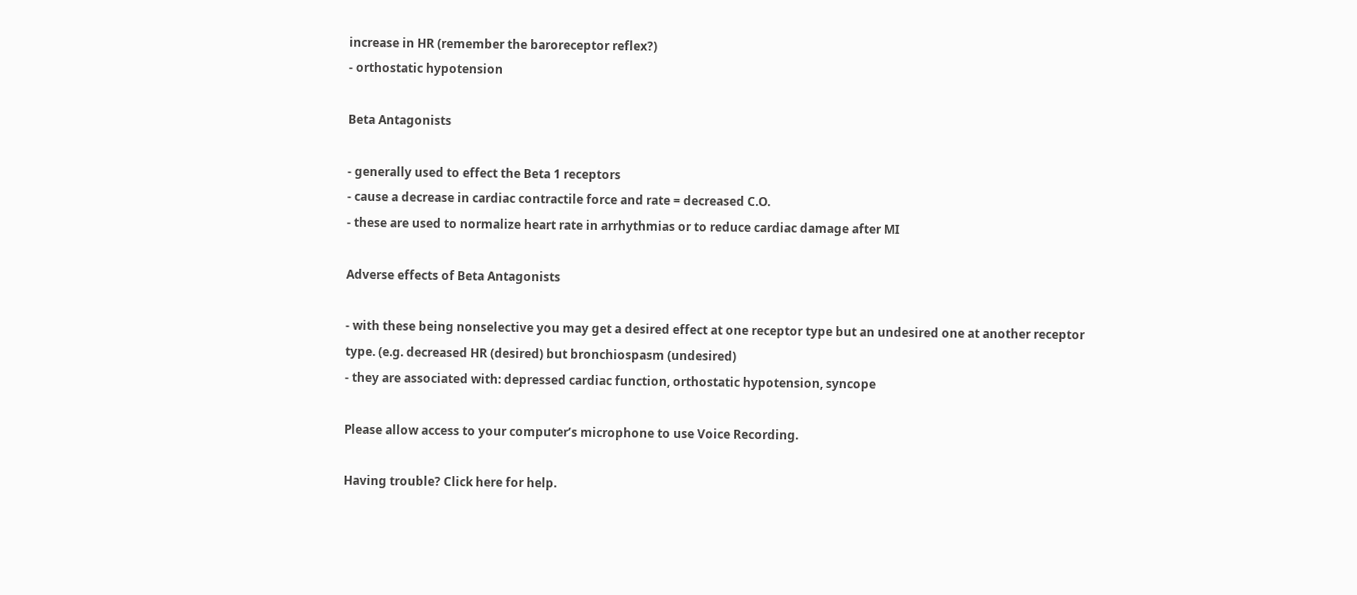increase in HR (remember the baroreceptor reflex?)
- orthostatic hypotension

Beta Antagonists

- generally used to effect the Beta 1 receptors
- cause a decrease in cardiac contractile force and rate = decreased C.O.
- these are used to normalize heart rate in arrhythmias or to reduce cardiac damage after MI

Adverse effects of Beta Antagonists

- with these being nonselective you may get a desired effect at one receptor type but an undesired one at another receptor type. (e.g. decreased HR (desired) but bronchiospasm (undesired)
- they are associated with: depressed cardiac function, orthostatic hypotension, syncope

Please allow access to your computer’s microphone to use Voice Recording.

Having trouble? Click here for help.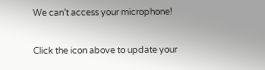We can’t access your microphone!

Click the icon above to update your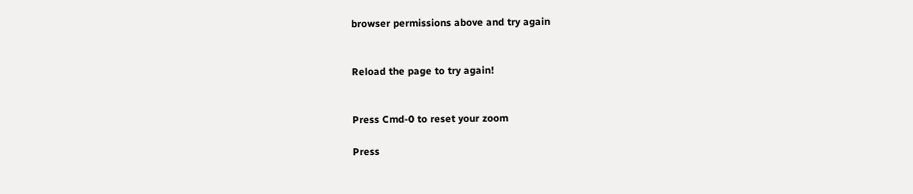browser permissions above and try again


Reload the page to try again!


Press Cmd-0 to reset your zoom

Press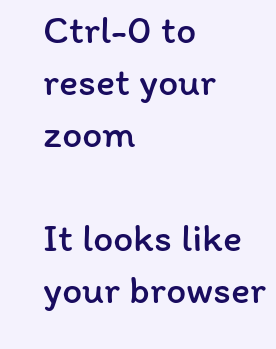Ctrl-0 to reset your zoom

It looks like your browser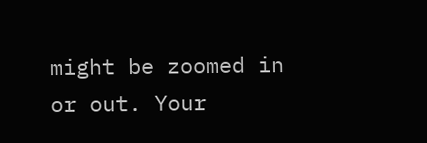might be zoomed in or out. Your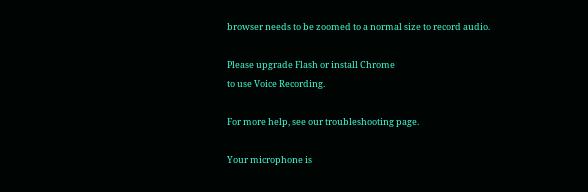browser needs to be zoomed to a normal size to record audio.

Please upgrade Flash or install Chrome
to use Voice Recording.

For more help, see our troubleshooting page.

Your microphone is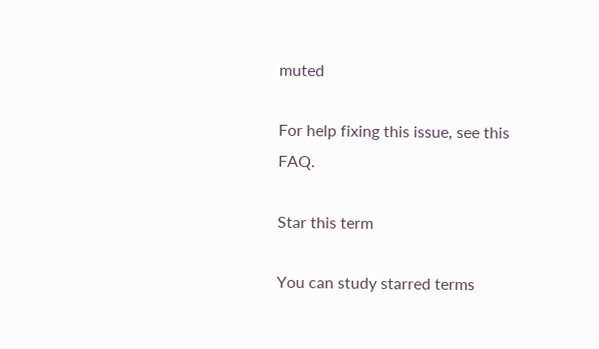muted

For help fixing this issue, see this FAQ.

Star this term

You can study starred terms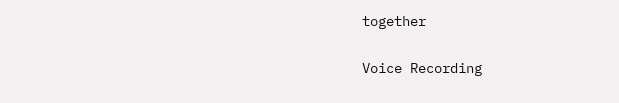together

Voice Recording